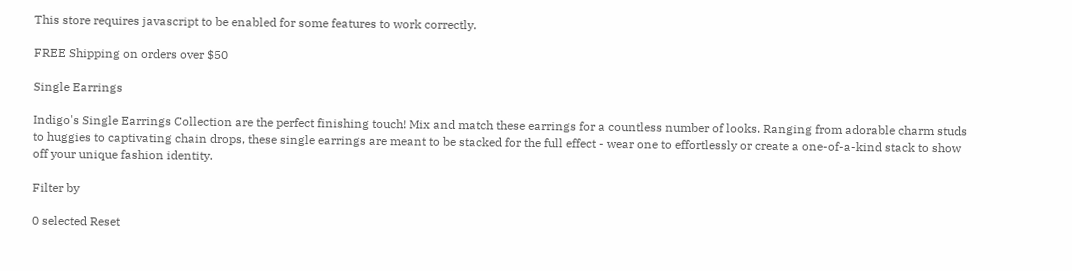This store requires javascript to be enabled for some features to work correctly.

FREE Shipping on orders over $50

Single Earrings

Indigo's Single Earrings Collection are the perfect finishing touch! Mix and match these earrings for a countless number of looks. Ranging from adorable charm studs to huggies to captivating chain drops, these single earrings are meant to be stacked for the full effect - wear one to effortlessly or create a one-of-a-kind stack to show off your unique fashion identity.

Filter by

0 selected Reset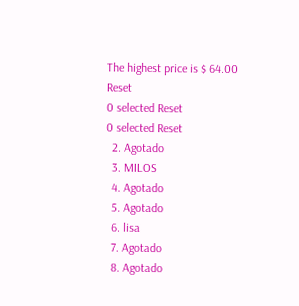The highest price is $ 64.00 Reset
0 selected Reset
0 selected Reset
  2. Agotado
  3. MILOS
  4. Agotado
  5. Agotado
  6. lisa
  7. Agotado
  8. Agotado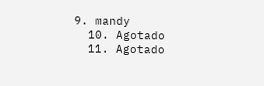9. mandy
  10. Agotado
  11. Agotado